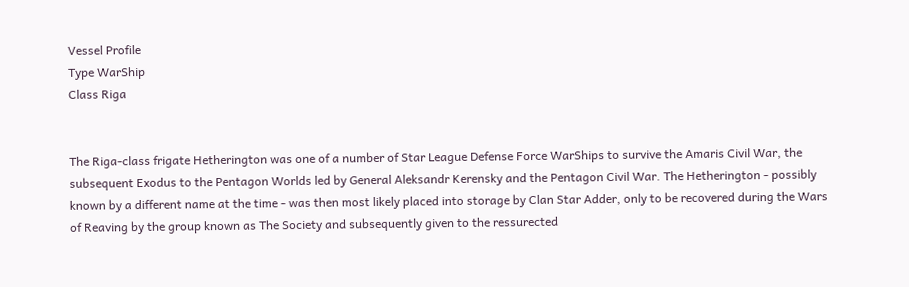Vessel Profile
Type WarShip
Class Riga


The Riga-class frigate Hetherington was one of a number of Star League Defense Force WarShips to survive the Amaris Civil War, the subsequent Exodus to the Pentagon Worlds led by General Aleksandr Kerensky and the Pentagon Civil War. The Hetherington - possibly known by a different name at the time - was then most likely placed into storage by Clan Star Adder, only to be recovered during the Wars of Reaving by the group known as The Society and subsequently given to the ressurected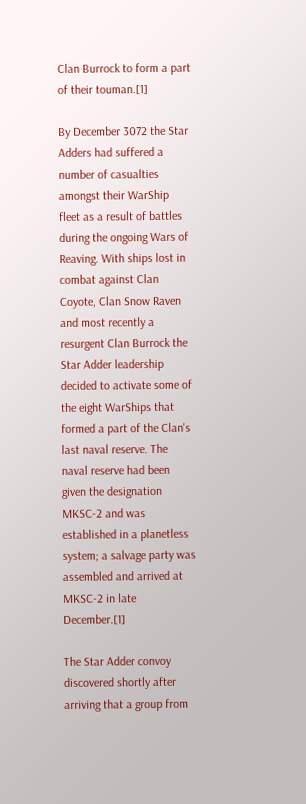Clan Burrock to form a part of their touman.[1]

By December 3072 the Star Adders had suffered a number of casualties amongst their WarShip fleet as a result of battles during the ongoing Wars of Reaving. With ships lost in combat against Clan Coyote, Clan Snow Raven and most recently a resurgent Clan Burrock the Star Adder leadership decided to activate some of the eight WarShips that formed a part of the Clan's last naval reserve. The naval reserve had been given the designation MKSC-2 and was established in a planetless system; a salvage party was assembled and arrived at MKSC-2 in late December.[1]

The Star Adder convoy discovered shortly after arriving that a group from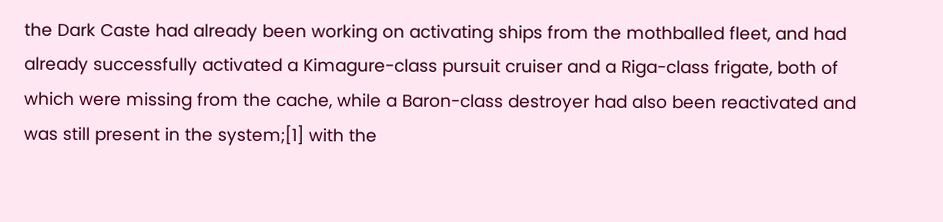the Dark Caste had already been working on activating ships from the mothballed fleet, and had already successfully activated a Kimagure-class pursuit cruiser and a Riga-class frigate, both of which were missing from the cache, while a Baron-class destroyer had also been reactivated and was still present in the system;[1] with the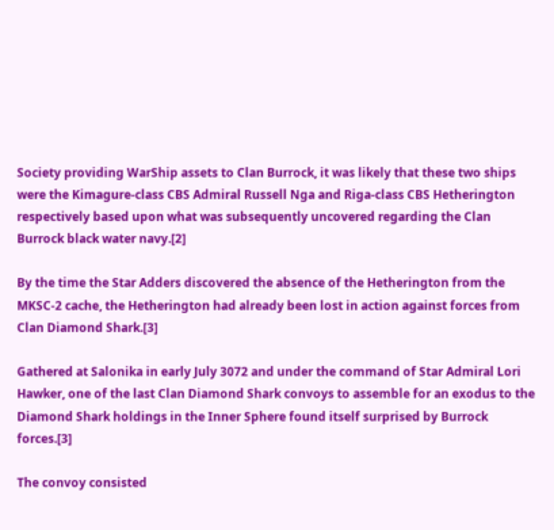Society providing WarShip assets to Clan Burrock, it was likely that these two ships were the Kimagure-class CBS Admiral Russell Nga and Riga-class CBS Hetherington respectively based upon what was subsequently uncovered regarding the Clan Burrock black water navy.[2]

By the time the Star Adders discovered the absence of the Hetherington from the MKSC-2 cache, the Hetherington had already been lost in action against forces from Clan Diamond Shark.[3]

Gathered at Salonika in early July 3072 and under the command of Star Admiral Lori Hawker, one of the last Clan Diamond Shark convoys to assemble for an exodus to the Diamond Shark holdings in the Inner Sphere found itself surprised by Burrock forces.[3]

The convoy consisted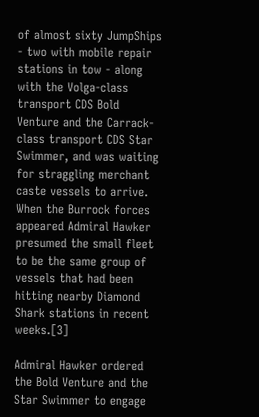of almost sixty JumpShips - two with mobile repair stations in tow - along with the Volga-class transport CDS Bold Venture and the Carrack-class transport CDS Star Swimmer, and was waiting for straggling merchant caste vessels to arrive. When the Burrock forces appeared Admiral Hawker presumed the small fleet to be the same group of vessels that had been hitting nearby Diamond Shark stations in recent weeks.[3]

Admiral Hawker ordered the Bold Venture and the Star Swimmer to engage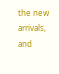the new arrivals, and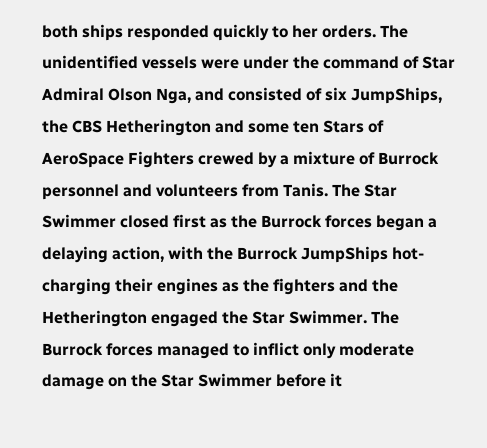both ships responded quickly to her orders. The unidentified vessels were under the command of Star Admiral Olson Nga, and consisted of six JumpShips, the CBS Hetherington and some ten Stars of AeroSpace Fighters crewed by a mixture of Burrock personnel and volunteers from Tanis. The Star Swimmer closed first as the Burrock forces began a delaying action, with the Burrock JumpShips hot-charging their engines as the fighters and the Hetherington engaged the Star Swimmer. The Burrock forces managed to inflict only moderate damage on the Star Swimmer before it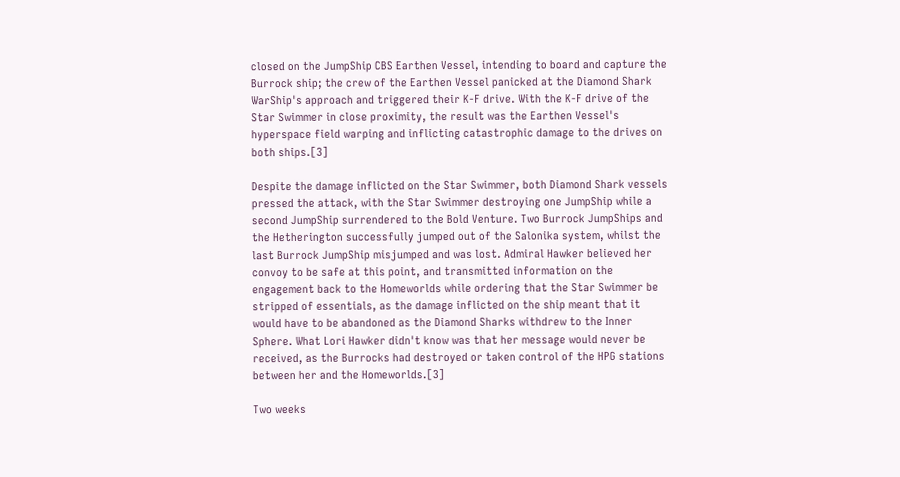closed on the JumpShip CBS Earthen Vessel, intending to board and capture the Burrock ship; the crew of the Earthen Vessel panicked at the Diamond Shark WarShip's approach and triggered their K-F drive. With the K-F drive of the Star Swimmer in close proximity, the result was the Earthen Vessel's hyperspace field warping and inflicting catastrophic damage to the drives on both ships.[3]

Despite the damage inflicted on the Star Swimmer, both Diamond Shark vessels pressed the attack, with the Star Swimmer destroying one JumpShip while a second JumpShip surrendered to the Bold Venture. Two Burrock JumpShips and the Hetherington successfully jumped out of the Salonika system, whilst the last Burrock JumpShip misjumped and was lost. Admiral Hawker believed her convoy to be safe at this point, and transmitted information on the engagement back to the Homeworlds while ordering that the Star Swimmer be stripped of essentials, as the damage inflicted on the ship meant that it would have to be abandoned as the Diamond Sharks withdrew to the Inner Sphere. What Lori Hawker didn't know was that her message would never be received, as the Burrocks had destroyed or taken control of the HPG stations between her and the Homeworlds.[3]

Two weeks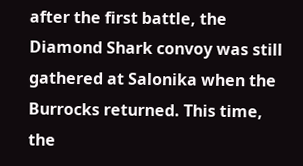after the first battle, the Diamond Shark convoy was still gathered at Salonika when the Burrocks returned. This time, the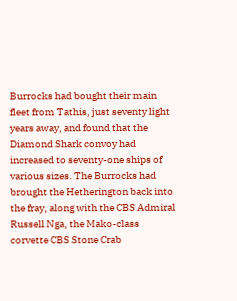Burrocks had bought their main fleet from Tathis, just seventy light years away, and found that the Diamond Shark convoy had increased to seventy-one ships of various sizes. The Burrocks had brought the Hetherington back into the fray, along with the CBS Admiral Russell Nga, the Mako-class corvette CBS Stone Crab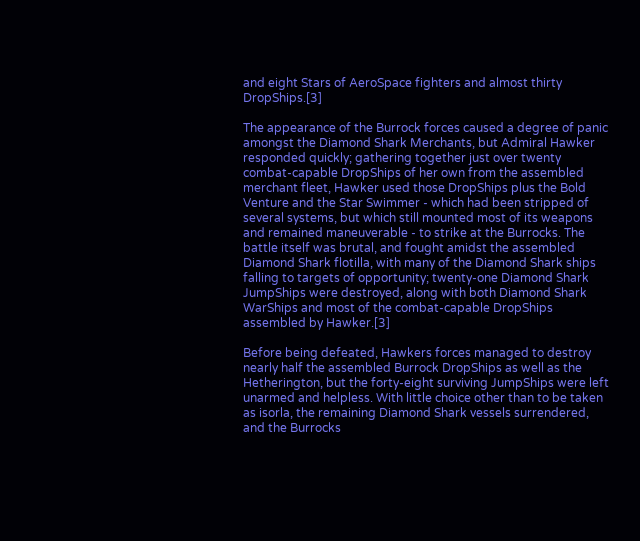and eight Stars of AeroSpace fighters and almost thirty DropShips.[3]

The appearance of the Burrock forces caused a degree of panic amongst the Diamond Shark Merchants, but Admiral Hawker responded quickly; gathering together just over twenty combat-capable DropShips of her own from the assembled merchant fleet, Hawker used those DropShips plus the Bold Venture and the Star Swimmer - which had been stripped of several systems, but which still mounted most of its weapons and remained maneuverable - to strike at the Burrocks. The battle itself was brutal, and fought amidst the assembled Diamond Shark flotilla, with many of the Diamond Shark ships falling to targets of opportunity; twenty-one Diamond Shark JumpShips were destroyed, along with both Diamond Shark WarShips and most of the combat-capable DropShips assembled by Hawker.[3]

Before being defeated, Hawkers forces managed to destroy nearly half the assembled Burrock DropShips as well as the Hetherington, but the forty-eight surviving JumpShips were left unarmed and helpless. With little choice other than to be taken as isorla, the remaining Diamond Shark vessels surrendered, and the Burrocks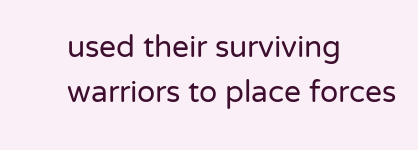used their surviving warriors to place forces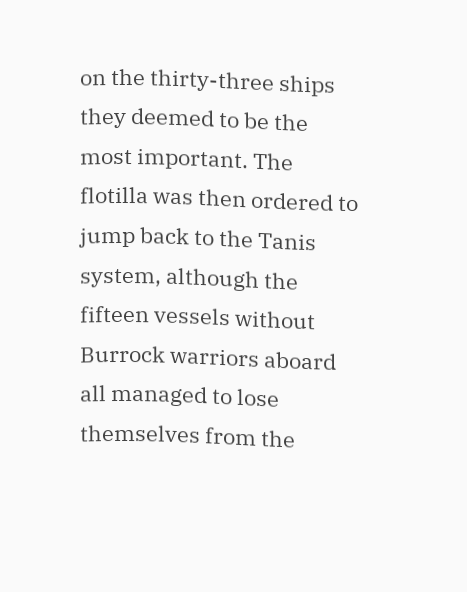on the thirty-three ships they deemed to be the most important. The flotilla was then ordered to jump back to the Tanis system, although the fifteen vessels without Burrock warriors aboard all managed to lose themselves from the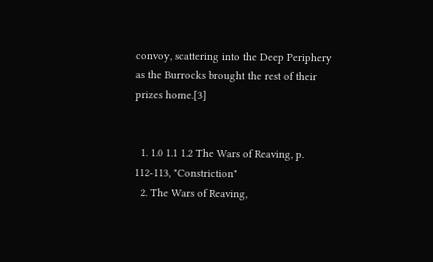convoy, scattering into the Deep Periphery as the Burrocks brought the rest of their prizes home.[3]


  1. 1.0 1.1 1.2 The Wars of Reaving, p. 112-113, "Constriction"
  2. The Wars of Reaving,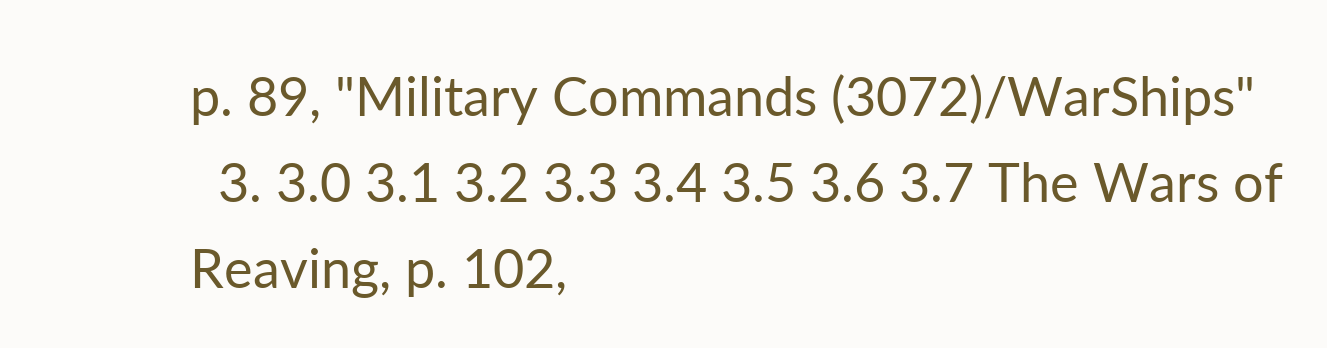p. 89, "Military Commands (3072)/WarShips"
  3. 3.0 3.1 3.2 3.3 3.4 3.5 3.6 3.7 The Wars of Reaving, p. 102,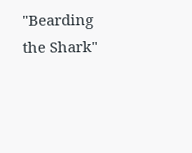"Bearding the Shark"